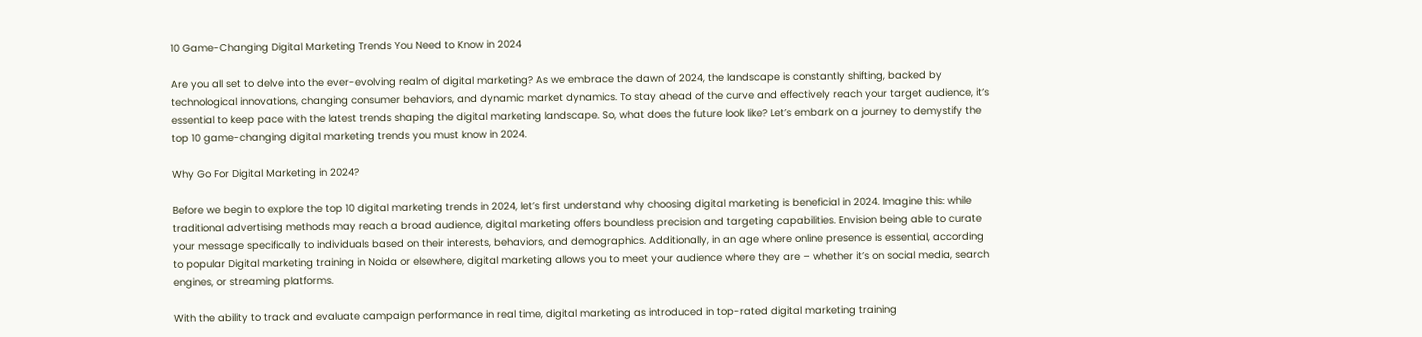10 Game-Changing Digital Marketing Trends You Need to Know in 2024

Are you all set to delve into the ever-evolving realm of digital marketing? As we embrace the dawn of 2024, the landscape is constantly shifting, backed by technological innovations, changing consumer behaviors, and dynamic market dynamics. To stay ahead of the curve and effectively reach your target audience, it’s essential to keep pace with the latest trends shaping the digital marketing landscape. So, what does the future look like? Let’s embark on a journey to demystify the top 10 game-changing digital marketing trends you must know in 2024.

Why Go For Digital Marketing in 2024?

Before we begin to explore the top 10 digital marketing trends in 2024, let’s first understand why choosing digital marketing is beneficial in 2024. Imagine this: while traditional advertising methods may reach a broad audience, digital marketing offers boundless precision and targeting capabilities. Envision being able to curate your message specifically to individuals based on their interests, behaviors, and demographics. Additionally, in an age where online presence is essential, according to popular Digital marketing training in Noida or elsewhere, digital marketing allows you to meet your audience where they are – whether it’s on social media, search engines, or streaming platforms.

With the ability to track and evaluate campaign performance in real time, digital marketing as introduced in top-rated digital marketing training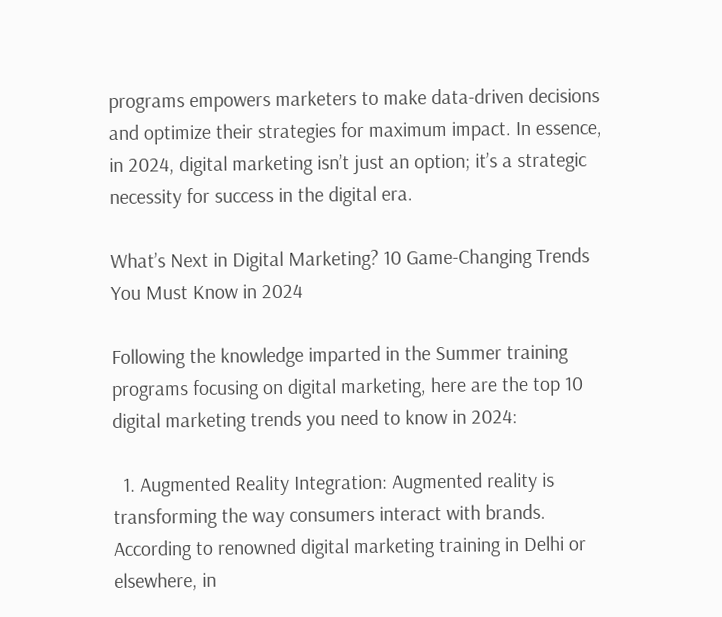programs empowers marketers to make data-driven decisions and optimize their strategies for maximum impact. In essence, in 2024, digital marketing isn’t just an option; it’s a strategic necessity for success in the digital era.

What’s Next in Digital Marketing? 10 Game-Changing Trends You Must Know in 2024

Following the knowledge imparted in the Summer training programs focusing on digital marketing, here are the top 10 digital marketing trends you need to know in 2024:

  1. Augmented Reality Integration: Augmented reality is transforming the way consumers interact with brands. According to renowned digital marketing training in Delhi or elsewhere, in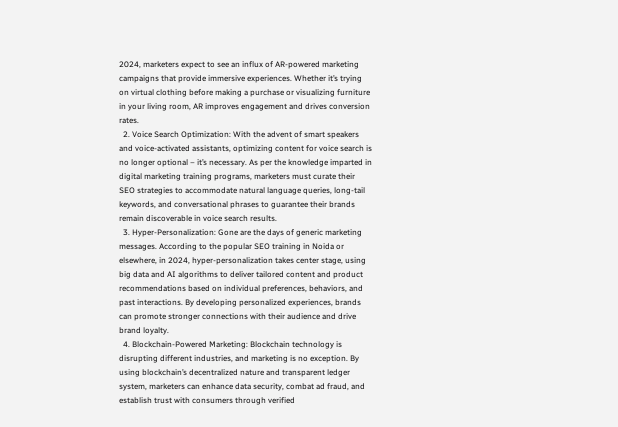2024, marketers expect to see an influx of AR-powered marketing campaigns that provide immersive experiences. Whether it’s trying on virtual clothing before making a purchase or visualizing furniture in your living room, AR improves engagement and drives conversion rates.
  2. Voice Search Optimization: With the advent of smart speakers and voice-activated assistants, optimizing content for voice search is no longer optional – it’s necessary. As per the knowledge imparted in digital marketing training programs, marketers must curate their SEO strategies to accommodate natural language queries, long-tail keywords, and conversational phrases to guarantee their brands remain discoverable in voice search results.
  3. Hyper-Personalization: Gone are the days of generic marketing messages. According to the popular SEO training in Noida or elsewhere, in 2024, hyper-personalization takes center stage, using big data and AI algorithms to deliver tailored content and product recommendations based on individual preferences, behaviors, and past interactions. By developing personalized experiences, brands can promote stronger connections with their audience and drive brand loyalty.
  4. Blockchain-Powered Marketing: Blockchain technology is disrupting different industries, and marketing is no exception. By using blockchain’s decentralized nature and transparent ledger system, marketers can enhance data security, combat ad fraud, and establish trust with consumers through verified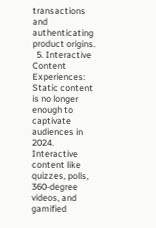transactions and authenticating product origins.
  5. Interactive Content Experiences: Static content is no longer enough to captivate audiences in 2024. Interactive content like quizzes, polls, 360-degree videos, and gamified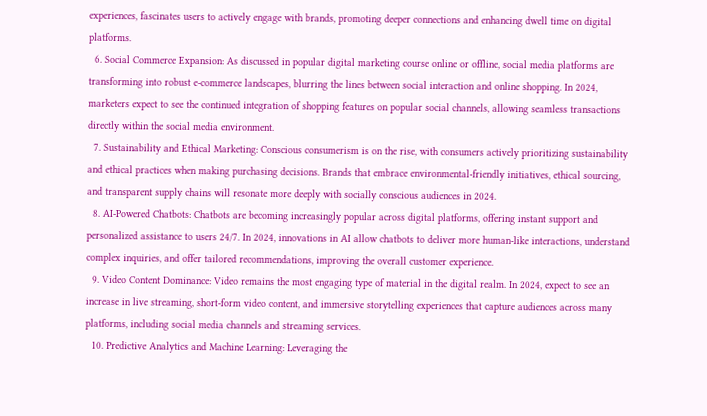experiences, fascinates users to actively engage with brands, promoting deeper connections and enhancing dwell time on digital platforms.
  6. Social Commerce Expansion: As discussed in popular digital marketing course online or offline, social media platforms are transforming into robust e-commerce landscapes, blurring the lines between social interaction and online shopping. In 2024, marketers expect to see the continued integration of shopping features on popular social channels, allowing seamless transactions directly within the social media environment.
  7. Sustainability and Ethical Marketing: Conscious consumerism is on the rise, with consumers actively prioritizing sustainability and ethical practices when making purchasing decisions. Brands that embrace environmental-friendly initiatives, ethical sourcing, and transparent supply chains will resonate more deeply with socially conscious audiences in 2024.
  8. AI-Powered Chatbots: Chatbots are becoming increasingly popular across digital platforms, offering instant support and personalized assistance to users 24/7. In 2024, innovations in AI allow chatbots to deliver more human-like interactions, understand complex inquiries, and offer tailored recommendations, improving the overall customer experience.
  9. Video Content Dominance: Video remains the most engaging type of material in the digital realm. In 2024, expect to see an increase in live streaming, short-form video content, and immersive storytelling experiences that capture audiences across many platforms, including social media channels and streaming services.
  10. Predictive Analytics and Machine Learning: Leveraging the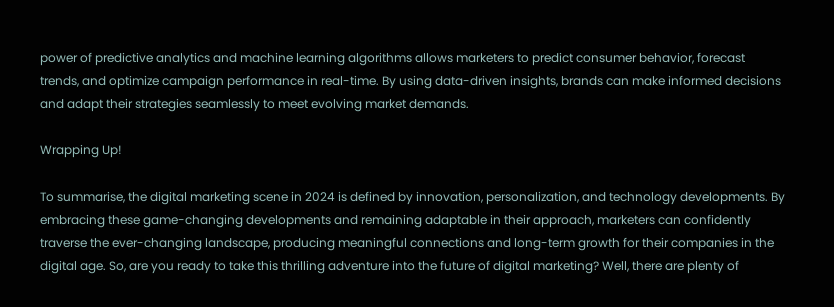power of predictive analytics and machine learning algorithms allows marketers to predict consumer behavior, forecast trends, and optimize campaign performance in real-time. By using data-driven insights, brands can make informed decisions and adapt their strategies seamlessly to meet evolving market demands.

Wrapping Up!

To summarise, the digital marketing scene in 2024 is defined by innovation, personalization, and technology developments. By embracing these game-changing developments and remaining adaptable in their approach, marketers can confidently traverse the ever-changing landscape, producing meaningful connections and long-term growth for their companies in the digital age. So, are you ready to take this thrilling adventure into the future of digital marketing? Well, there are plenty of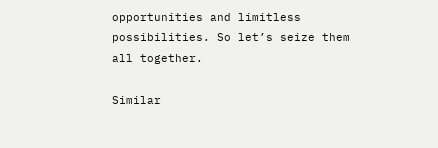opportunities and limitless possibilities. So let’s seize them all together.

Similar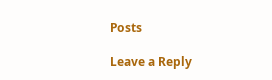Posts

Leave a Reply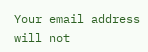Your email address will not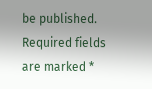be published. Required fields are marked *